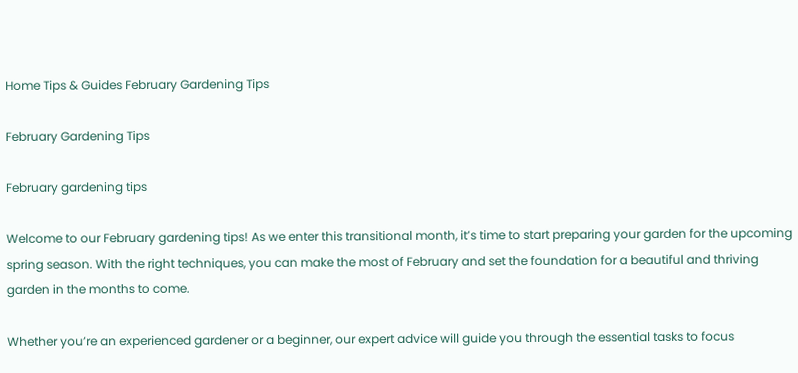Home Tips & Guides February Gardening Tips

February Gardening Tips

February gardening tips

Welcome to our February gardening tips! As we enter this transitional month, it’s time to start preparing your garden for the upcoming spring season. With the right techniques, you can make the most of February and set the foundation for a beautiful and thriving garden in the months to come.

Whether you’re an experienced gardener or a beginner, our expert advice will guide you through the essential tasks to focus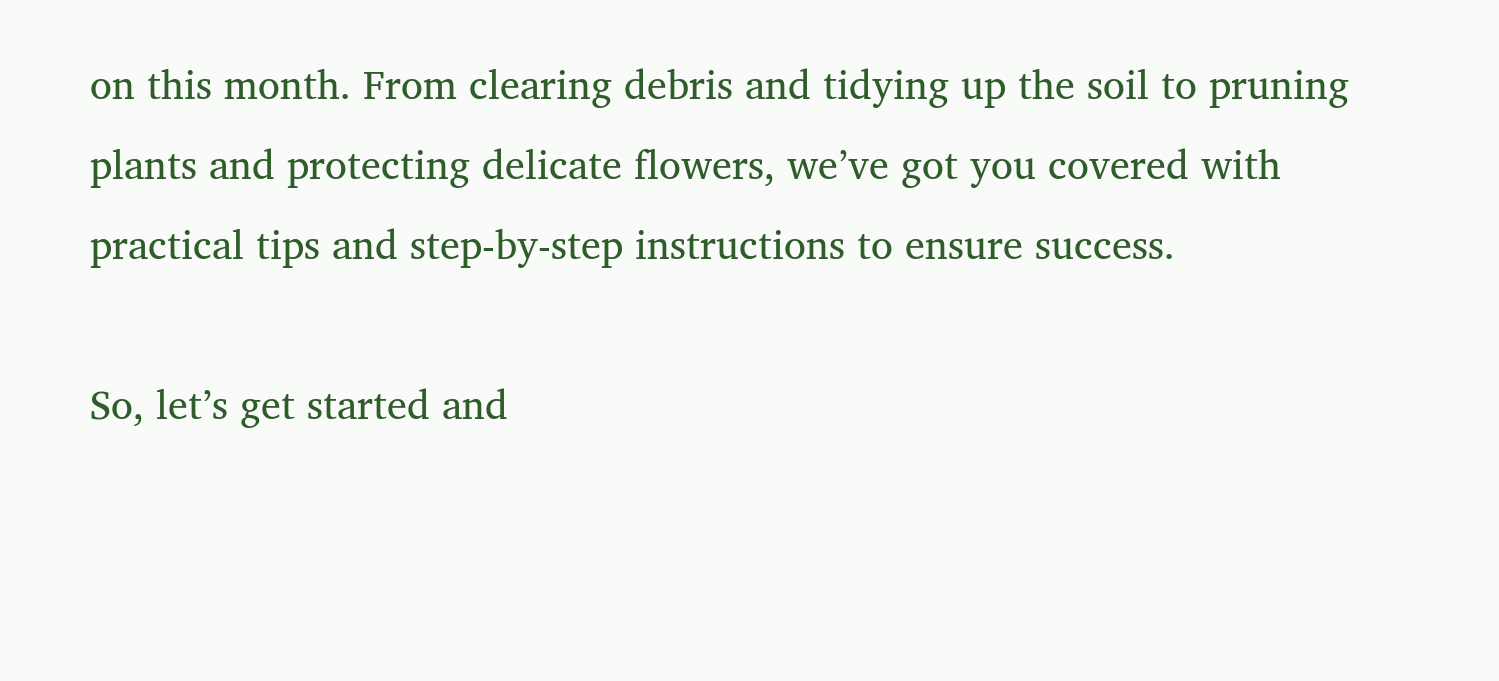on this month. From clearing debris and tidying up the soil to pruning plants and protecting delicate flowers, we’ve got you covered with practical tips and step-by-step instructions to ensure success.

So, let’s get started and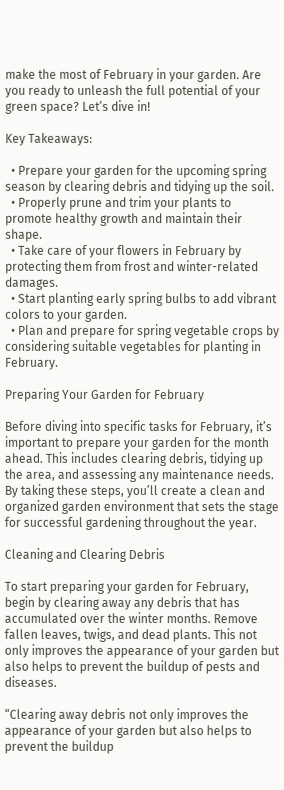make the most of February in your garden. Are you ready to unleash the full potential of your green space? Let’s dive in!

Key Takeaways:

  • Prepare your garden for the upcoming spring season by clearing debris and tidying up the soil.
  • Properly prune and trim your plants to promote healthy growth and maintain their shape.
  • Take care of your flowers in February by protecting them from frost and winter-related damages.
  • Start planting early spring bulbs to add vibrant colors to your garden.
  • Plan and prepare for spring vegetable crops by considering suitable vegetables for planting in February.

Preparing Your Garden for February

Before diving into specific tasks for February, it’s important to prepare your garden for the month ahead. This includes clearing debris, tidying up the area, and assessing any maintenance needs. By taking these steps, you’ll create a clean and organized garden environment that sets the stage for successful gardening throughout the year.

Cleaning and Clearing Debris

To start preparing your garden for February, begin by clearing away any debris that has accumulated over the winter months. Remove fallen leaves, twigs, and dead plants. This not only improves the appearance of your garden but also helps to prevent the buildup of pests and diseases.

“Clearing away debris not only improves the appearance of your garden but also helps to prevent the buildup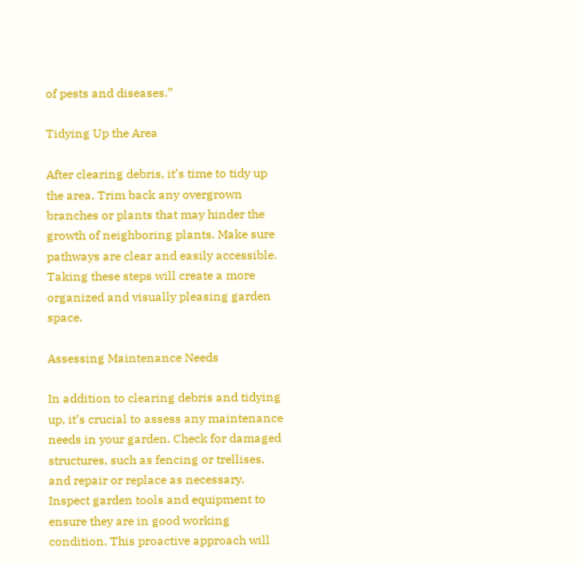of pests and diseases.”

Tidying Up the Area

After clearing debris, it’s time to tidy up the area. Trim back any overgrown branches or plants that may hinder the growth of neighboring plants. Make sure pathways are clear and easily accessible. Taking these steps will create a more organized and visually pleasing garden space.

Assessing Maintenance Needs

In addition to clearing debris and tidying up, it’s crucial to assess any maintenance needs in your garden. Check for damaged structures, such as fencing or trellises, and repair or replace as necessary. Inspect garden tools and equipment to ensure they are in good working condition. This proactive approach will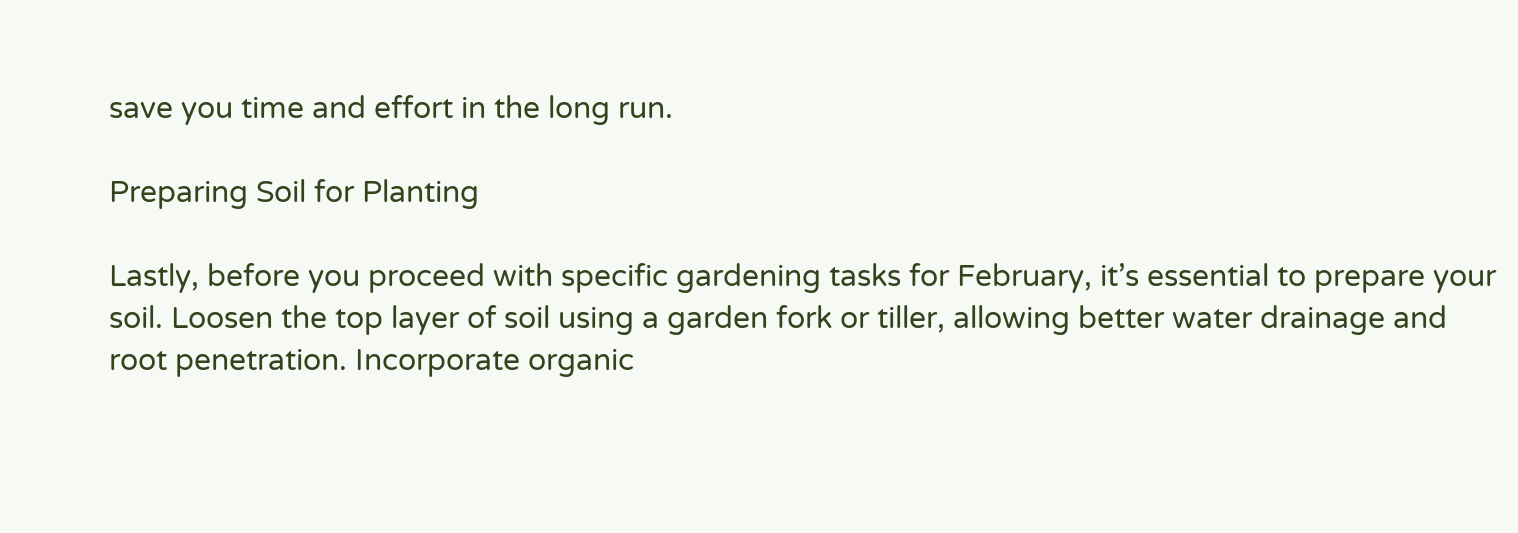save you time and effort in the long run.

Preparing Soil for Planting

Lastly, before you proceed with specific gardening tasks for February, it’s essential to prepare your soil. Loosen the top layer of soil using a garden fork or tiller, allowing better water drainage and root penetration. Incorporate organic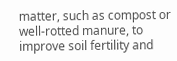matter, such as compost or well-rotted manure, to improve soil fertility and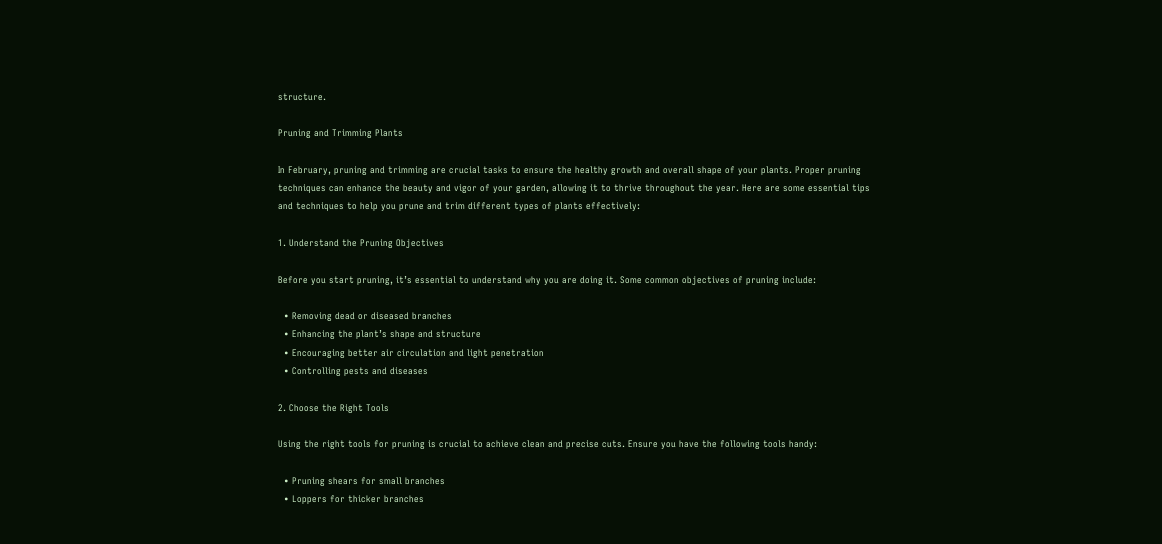structure.

Pruning and Trimming Plants

In February, pruning and trimming are crucial tasks to ensure the healthy growth and overall shape of your plants. Proper pruning techniques can enhance the beauty and vigor of your garden, allowing it to thrive throughout the year. Here are some essential tips and techniques to help you prune and trim different types of plants effectively:

1. Understand the Pruning Objectives

Before you start pruning, it’s essential to understand why you are doing it. Some common objectives of pruning include:

  • Removing dead or diseased branches
  • Enhancing the plant’s shape and structure
  • Encouraging better air circulation and light penetration
  • Controlling pests and diseases

2. Choose the Right Tools

Using the right tools for pruning is crucial to achieve clean and precise cuts. Ensure you have the following tools handy:

  • Pruning shears for small branches
  • Loppers for thicker branches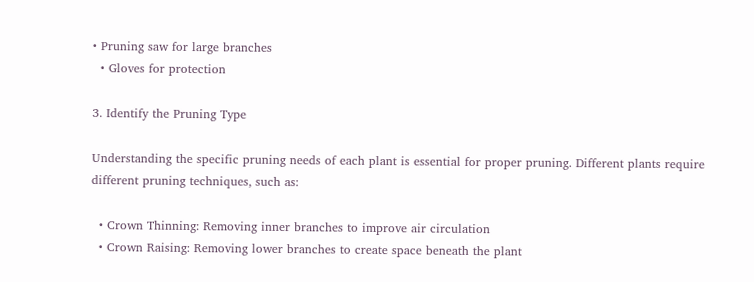• Pruning saw for large branches
  • Gloves for protection

3. Identify the Pruning Type

Understanding the specific pruning needs of each plant is essential for proper pruning. Different plants require different pruning techniques, such as:

  • Crown Thinning: Removing inner branches to improve air circulation
  • Crown Raising: Removing lower branches to create space beneath the plant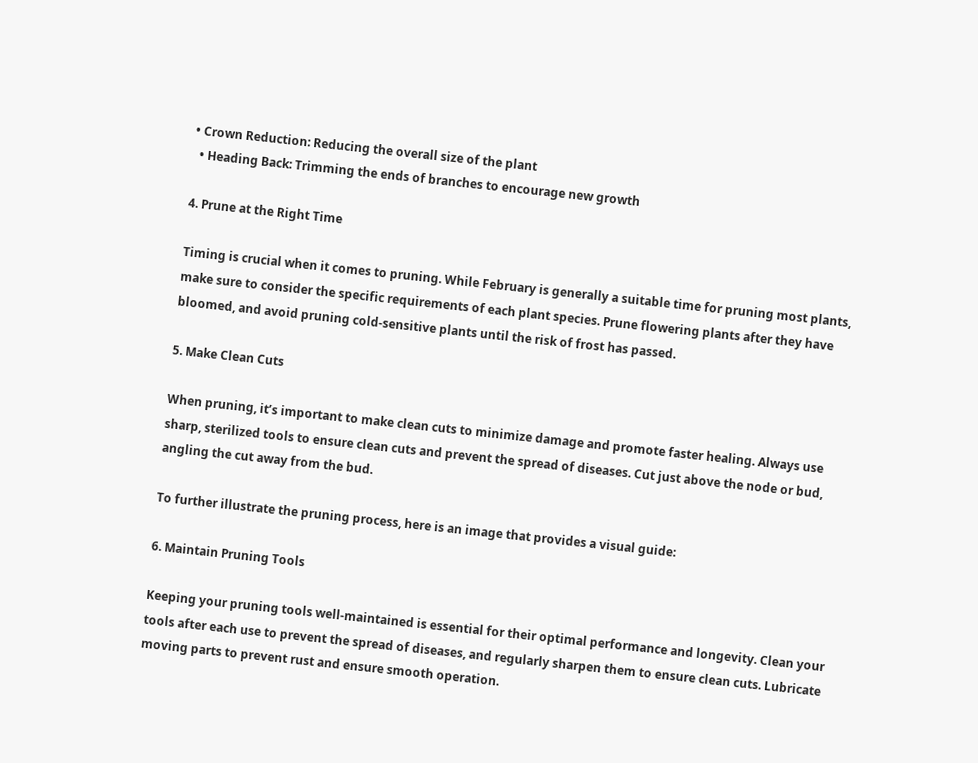• Crown Reduction: Reducing the overall size of the plant
  • Heading Back: Trimming the ends of branches to encourage new growth

4. Prune at the Right Time

Timing is crucial when it comes to pruning. While February is generally a suitable time for pruning most plants, make sure to consider the specific requirements of each plant species. Prune flowering plants after they have bloomed, and avoid pruning cold-sensitive plants until the risk of frost has passed.

5. Make Clean Cuts

When pruning, it’s important to make clean cuts to minimize damage and promote faster healing. Always use sharp, sterilized tools to ensure clean cuts and prevent the spread of diseases. Cut just above the node or bud, angling the cut away from the bud.

To further illustrate the pruning process, here is an image that provides a visual guide:

6. Maintain Pruning Tools

Keeping your pruning tools well-maintained is essential for their optimal performance and longevity. Clean your tools after each use to prevent the spread of diseases, and regularly sharpen them to ensure clean cuts. Lubricate moving parts to prevent rust and ensure smooth operation.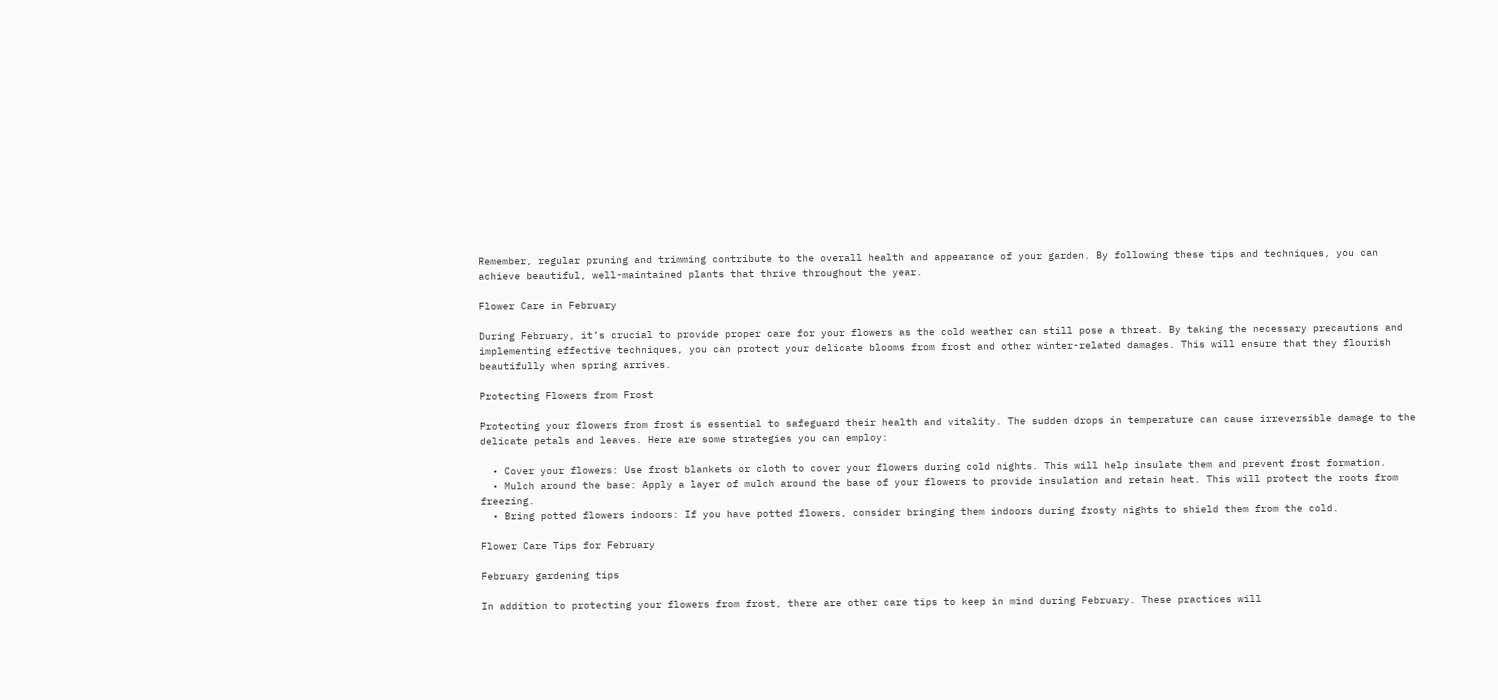Remember, regular pruning and trimming contribute to the overall health and appearance of your garden. By following these tips and techniques, you can achieve beautiful, well-maintained plants that thrive throughout the year.

Flower Care in February

During February, it’s crucial to provide proper care for your flowers as the cold weather can still pose a threat. By taking the necessary precautions and implementing effective techniques, you can protect your delicate blooms from frost and other winter-related damages. This will ensure that they flourish beautifully when spring arrives.

Protecting Flowers from Frost

Protecting your flowers from frost is essential to safeguard their health and vitality. The sudden drops in temperature can cause irreversible damage to the delicate petals and leaves. Here are some strategies you can employ:

  • Cover your flowers: Use frost blankets or cloth to cover your flowers during cold nights. This will help insulate them and prevent frost formation.
  • Mulch around the base: Apply a layer of mulch around the base of your flowers to provide insulation and retain heat. This will protect the roots from freezing.
  • Bring potted flowers indoors: If you have potted flowers, consider bringing them indoors during frosty nights to shield them from the cold.

Flower Care Tips for February

February gardening tips

In addition to protecting your flowers from frost, there are other care tips to keep in mind during February. These practices will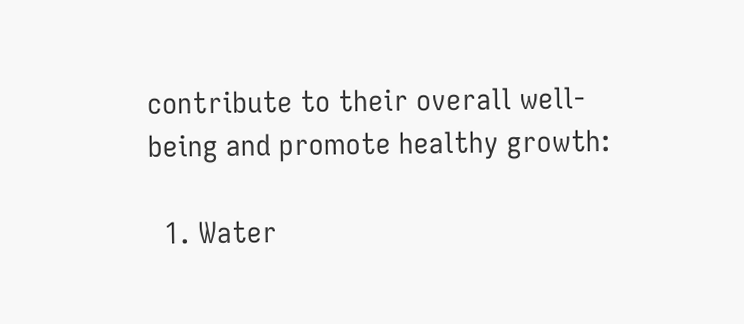contribute to their overall well-being and promote healthy growth:

  1. Water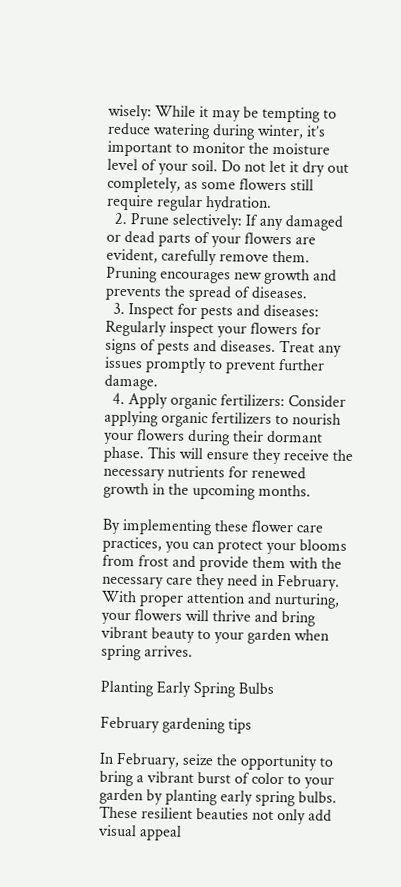wisely: While it may be tempting to reduce watering during winter, it’s important to monitor the moisture level of your soil. Do not let it dry out completely, as some flowers still require regular hydration.
  2. Prune selectively: If any damaged or dead parts of your flowers are evident, carefully remove them. Pruning encourages new growth and prevents the spread of diseases.
  3. Inspect for pests and diseases: Regularly inspect your flowers for signs of pests and diseases. Treat any issues promptly to prevent further damage.
  4. Apply organic fertilizers: Consider applying organic fertilizers to nourish your flowers during their dormant phase. This will ensure they receive the necessary nutrients for renewed growth in the upcoming months.

By implementing these flower care practices, you can protect your blooms from frost and provide them with the necessary care they need in February. With proper attention and nurturing, your flowers will thrive and bring vibrant beauty to your garden when spring arrives.

Planting Early Spring Bulbs

February gardening tips

In February, seize the opportunity to bring a vibrant burst of color to your garden by planting early spring bulbs. These resilient beauties not only add visual appeal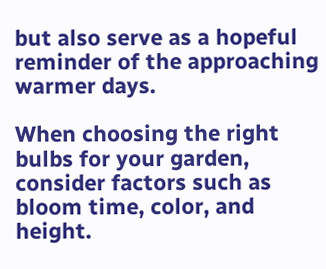but also serve as a hopeful reminder of the approaching warmer days.

When choosing the right bulbs for your garden, consider factors such as bloom time, color, and height.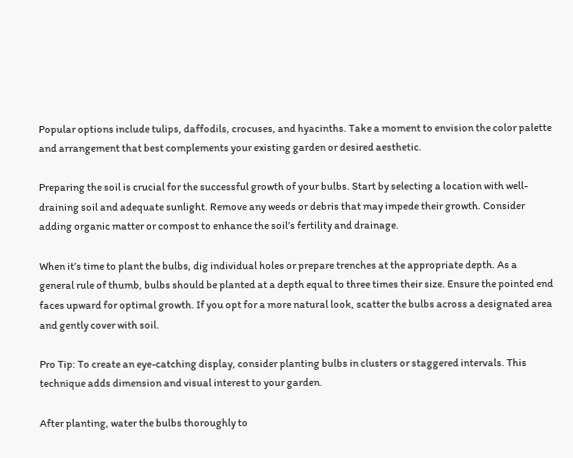Popular options include tulips, daffodils, crocuses, and hyacinths. Take a moment to envision the color palette and arrangement that best complements your existing garden or desired aesthetic.

Preparing the soil is crucial for the successful growth of your bulbs. Start by selecting a location with well-draining soil and adequate sunlight. Remove any weeds or debris that may impede their growth. Consider adding organic matter or compost to enhance the soil’s fertility and drainage.

When it’s time to plant the bulbs, dig individual holes or prepare trenches at the appropriate depth. As a general rule of thumb, bulbs should be planted at a depth equal to three times their size. Ensure the pointed end faces upward for optimal growth. If you opt for a more natural look, scatter the bulbs across a designated area and gently cover with soil.

Pro Tip: To create an eye-catching display, consider planting bulbs in clusters or staggered intervals. This technique adds dimension and visual interest to your garden.

After planting, water the bulbs thoroughly to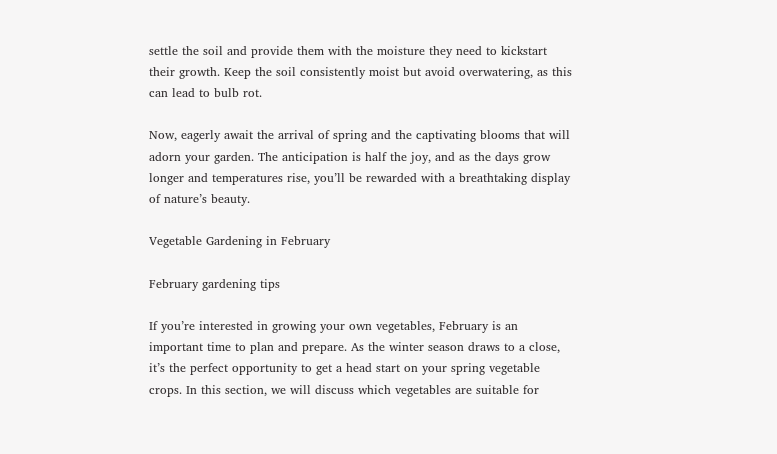settle the soil and provide them with the moisture they need to kickstart their growth. Keep the soil consistently moist but avoid overwatering, as this can lead to bulb rot.

Now, eagerly await the arrival of spring and the captivating blooms that will adorn your garden. The anticipation is half the joy, and as the days grow longer and temperatures rise, you’ll be rewarded with a breathtaking display of nature’s beauty.

Vegetable Gardening in February

February gardening tips

If you’re interested in growing your own vegetables, February is an important time to plan and prepare. As the winter season draws to a close, it’s the perfect opportunity to get a head start on your spring vegetable crops. In this section, we will discuss which vegetables are suitable for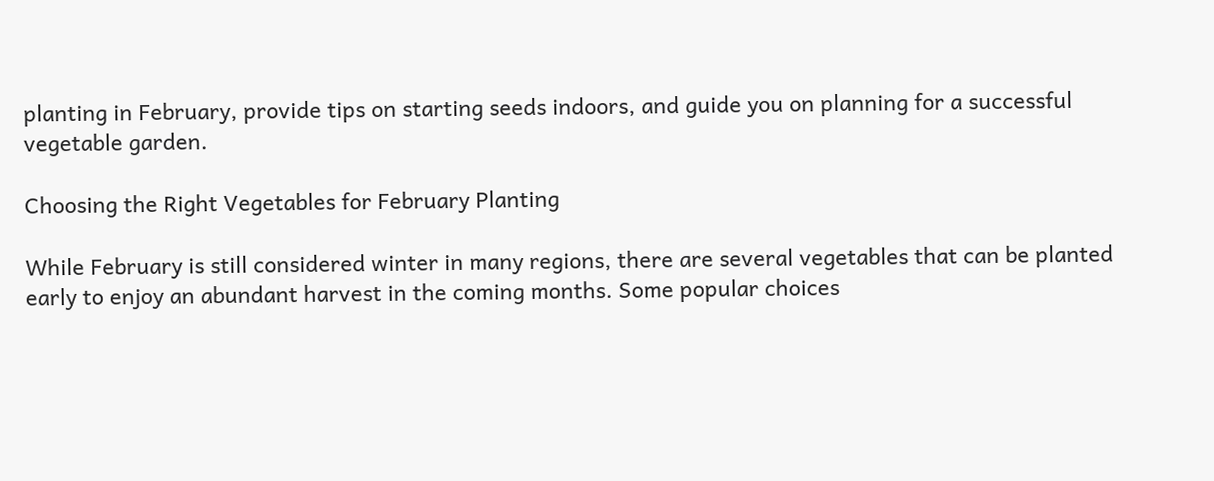planting in February, provide tips on starting seeds indoors, and guide you on planning for a successful vegetable garden.

Choosing the Right Vegetables for February Planting

While February is still considered winter in many regions, there are several vegetables that can be planted early to enjoy an abundant harvest in the coming months. Some popular choices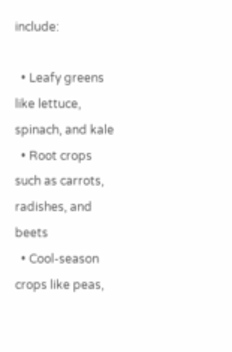include:

  • Leafy greens like lettuce, spinach, and kale
  • Root crops such as carrots, radishes, and beets
  • Cool-season crops like peas,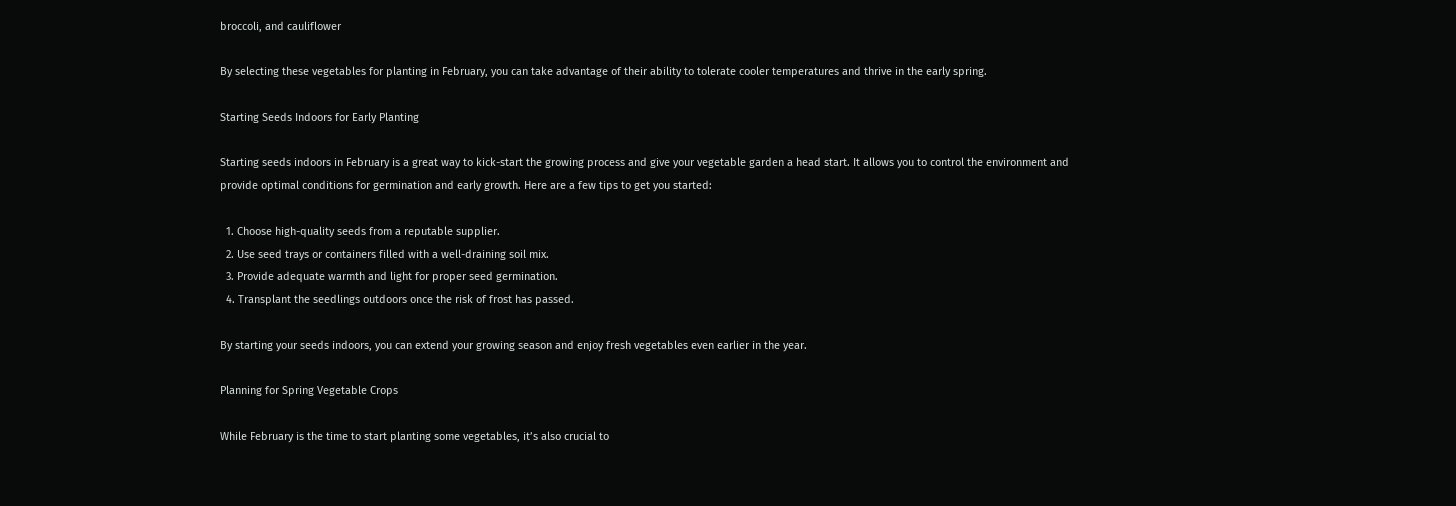broccoli, and cauliflower

By selecting these vegetables for planting in February, you can take advantage of their ability to tolerate cooler temperatures and thrive in the early spring.

Starting Seeds Indoors for Early Planting

Starting seeds indoors in February is a great way to kick-start the growing process and give your vegetable garden a head start. It allows you to control the environment and provide optimal conditions for germination and early growth. Here are a few tips to get you started:

  1. Choose high-quality seeds from a reputable supplier.
  2. Use seed trays or containers filled with a well-draining soil mix.
  3. Provide adequate warmth and light for proper seed germination.
  4. Transplant the seedlings outdoors once the risk of frost has passed.

By starting your seeds indoors, you can extend your growing season and enjoy fresh vegetables even earlier in the year.

Planning for Spring Vegetable Crops

While February is the time to start planting some vegetables, it’s also crucial to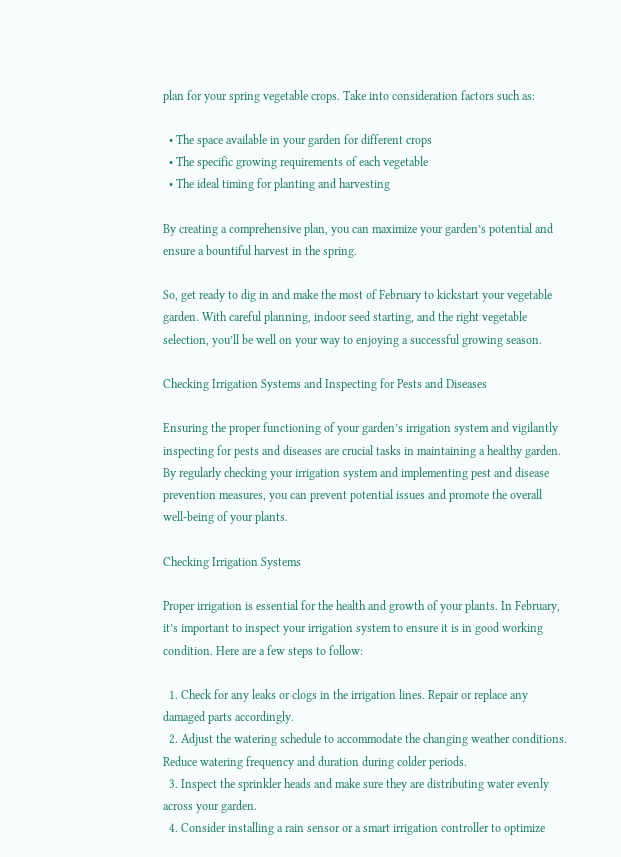plan for your spring vegetable crops. Take into consideration factors such as:

  • The space available in your garden for different crops
  • The specific growing requirements of each vegetable
  • The ideal timing for planting and harvesting

By creating a comprehensive plan, you can maximize your garden’s potential and ensure a bountiful harvest in the spring.

So, get ready to dig in and make the most of February to kickstart your vegetable garden. With careful planning, indoor seed starting, and the right vegetable selection, you’ll be well on your way to enjoying a successful growing season.

Checking Irrigation Systems and Inspecting for Pests and Diseases

Ensuring the proper functioning of your garden’s irrigation system and vigilantly inspecting for pests and diseases are crucial tasks in maintaining a healthy garden. By regularly checking your irrigation system and implementing pest and disease prevention measures, you can prevent potential issues and promote the overall well-being of your plants.

Checking Irrigation Systems

Proper irrigation is essential for the health and growth of your plants. In February, it’s important to inspect your irrigation system to ensure it is in good working condition. Here are a few steps to follow:

  1. Check for any leaks or clogs in the irrigation lines. Repair or replace any damaged parts accordingly.
  2. Adjust the watering schedule to accommodate the changing weather conditions. Reduce watering frequency and duration during colder periods.
  3. Inspect the sprinkler heads and make sure they are distributing water evenly across your garden.
  4. Consider installing a rain sensor or a smart irrigation controller to optimize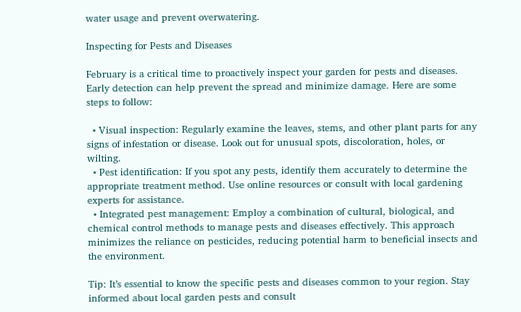water usage and prevent overwatering.

Inspecting for Pests and Diseases

February is a critical time to proactively inspect your garden for pests and diseases. Early detection can help prevent the spread and minimize damage. Here are some steps to follow:

  • Visual inspection: Regularly examine the leaves, stems, and other plant parts for any signs of infestation or disease. Look out for unusual spots, discoloration, holes, or wilting.
  • Pest identification: If you spot any pests, identify them accurately to determine the appropriate treatment method. Use online resources or consult with local gardening experts for assistance.
  • Integrated pest management: Employ a combination of cultural, biological, and chemical control methods to manage pests and diseases effectively. This approach minimizes the reliance on pesticides, reducing potential harm to beneficial insects and the environment.

Tip: It’s essential to know the specific pests and diseases common to your region. Stay informed about local garden pests and consult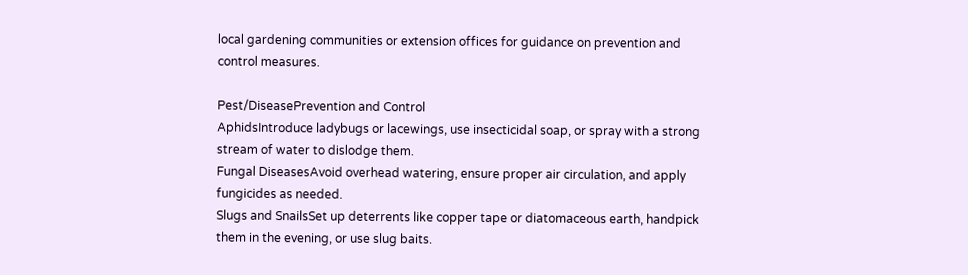local gardening communities or extension offices for guidance on prevention and control measures.

Pest/DiseasePrevention and Control
AphidsIntroduce ladybugs or lacewings, use insecticidal soap, or spray with a strong stream of water to dislodge them.
Fungal DiseasesAvoid overhead watering, ensure proper air circulation, and apply fungicides as needed.
Slugs and SnailsSet up deterrents like copper tape or diatomaceous earth, handpick them in the evening, or use slug baits.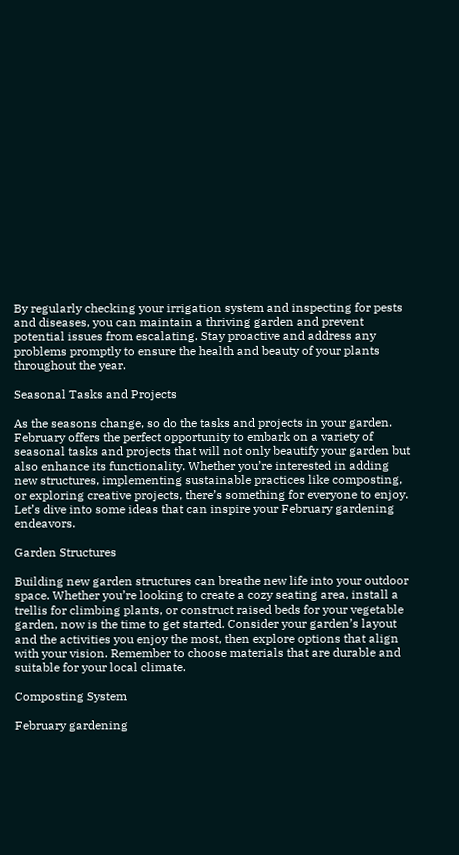By regularly checking your irrigation system and inspecting for pests and diseases, you can maintain a thriving garden and prevent potential issues from escalating. Stay proactive and address any problems promptly to ensure the health and beauty of your plants throughout the year.

Seasonal Tasks and Projects

As the seasons change, so do the tasks and projects in your garden. February offers the perfect opportunity to embark on a variety of seasonal tasks and projects that will not only beautify your garden but also enhance its functionality. Whether you’re interested in adding new structures, implementing sustainable practices like composting, or exploring creative projects, there’s something for everyone to enjoy. Let’s dive into some ideas that can inspire your February gardening endeavors.

Garden Structures

Building new garden structures can breathe new life into your outdoor space. Whether you’re looking to create a cozy seating area, install a trellis for climbing plants, or construct raised beds for your vegetable garden, now is the time to get started. Consider your garden’s layout and the activities you enjoy the most, then explore options that align with your vision. Remember to choose materials that are durable and suitable for your local climate.

Composting System

February gardening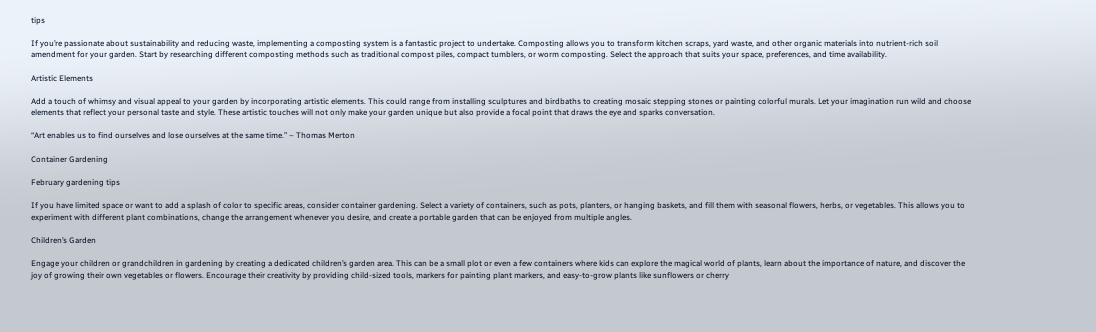tips

If you’re passionate about sustainability and reducing waste, implementing a composting system is a fantastic project to undertake. Composting allows you to transform kitchen scraps, yard waste, and other organic materials into nutrient-rich soil amendment for your garden. Start by researching different composting methods such as traditional compost piles, compact tumblers, or worm composting. Select the approach that suits your space, preferences, and time availability.

Artistic Elements

Add a touch of whimsy and visual appeal to your garden by incorporating artistic elements. This could range from installing sculptures and birdbaths to creating mosaic stepping stones or painting colorful murals. Let your imagination run wild and choose elements that reflect your personal taste and style. These artistic touches will not only make your garden unique but also provide a focal point that draws the eye and sparks conversation.

“Art enables us to find ourselves and lose ourselves at the same time.” – Thomas Merton

Container Gardening

February gardening tips

If you have limited space or want to add a splash of color to specific areas, consider container gardening. Select a variety of containers, such as pots, planters, or hanging baskets, and fill them with seasonal flowers, herbs, or vegetables. This allows you to experiment with different plant combinations, change the arrangement whenever you desire, and create a portable garden that can be enjoyed from multiple angles.

Children’s Garden

Engage your children or grandchildren in gardening by creating a dedicated children’s garden area. This can be a small plot or even a few containers where kids can explore the magical world of plants, learn about the importance of nature, and discover the joy of growing their own vegetables or flowers. Encourage their creativity by providing child-sized tools, markers for painting plant markers, and easy-to-grow plants like sunflowers or cherry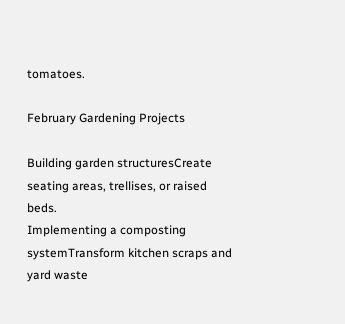tomatoes.

February Gardening Projects

Building garden structuresCreate seating areas, trellises, or raised beds.
Implementing a composting systemTransform kitchen scraps and yard waste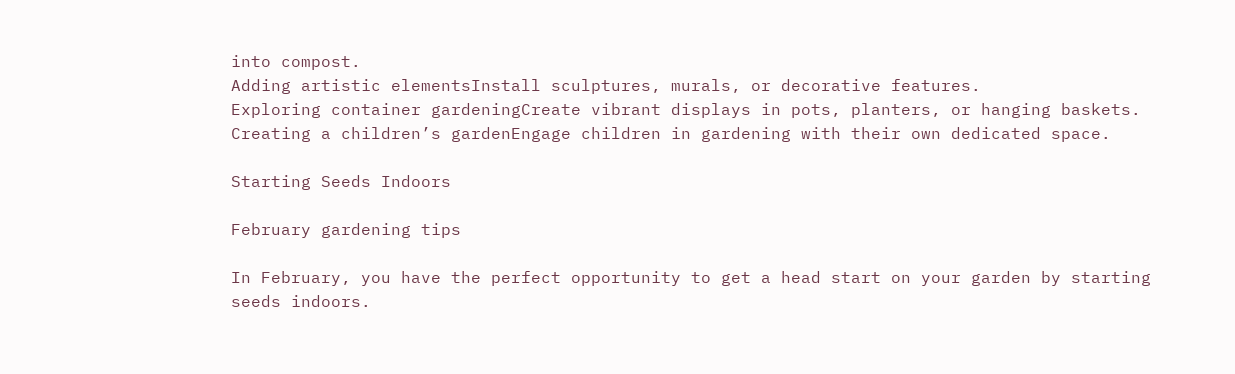into compost.
Adding artistic elementsInstall sculptures, murals, or decorative features.
Exploring container gardeningCreate vibrant displays in pots, planters, or hanging baskets.
Creating a children’s gardenEngage children in gardening with their own dedicated space.

Starting Seeds Indoors

February gardening tips

In February, you have the perfect opportunity to get a head start on your garden by starting seeds indoors.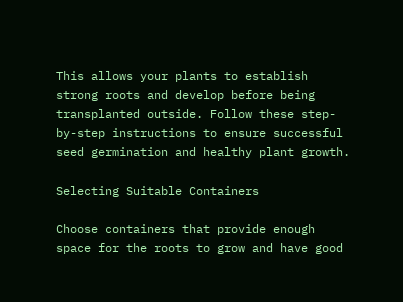This allows your plants to establish strong roots and develop before being transplanted outside. Follow these step-by-step instructions to ensure successful seed germination and healthy plant growth.

Selecting Suitable Containers

Choose containers that provide enough space for the roots to grow and have good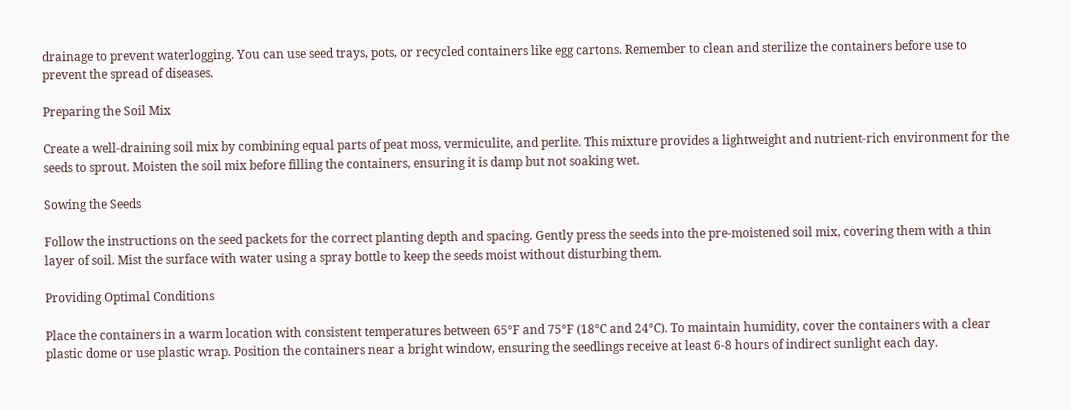drainage to prevent waterlogging. You can use seed trays, pots, or recycled containers like egg cartons. Remember to clean and sterilize the containers before use to prevent the spread of diseases.

Preparing the Soil Mix

Create a well-draining soil mix by combining equal parts of peat moss, vermiculite, and perlite. This mixture provides a lightweight and nutrient-rich environment for the seeds to sprout. Moisten the soil mix before filling the containers, ensuring it is damp but not soaking wet.

Sowing the Seeds

Follow the instructions on the seed packets for the correct planting depth and spacing. Gently press the seeds into the pre-moistened soil mix, covering them with a thin layer of soil. Mist the surface with water using a spray bottle to keep the seeds moist without disturbing them.

Providing Optimal Conditions

Place the containers in a warm location with consistent temperatures between 65°F and 75°F (18°C and 24°C). To maintain humidity, cover the containers with a clear plastic dome or use plastic wrap. Position the containers near a bright window, ensuring the seedlings receive at least 6-8 hours of indirect sunlight each day.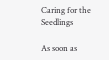Caring for the Seedlings

As soon as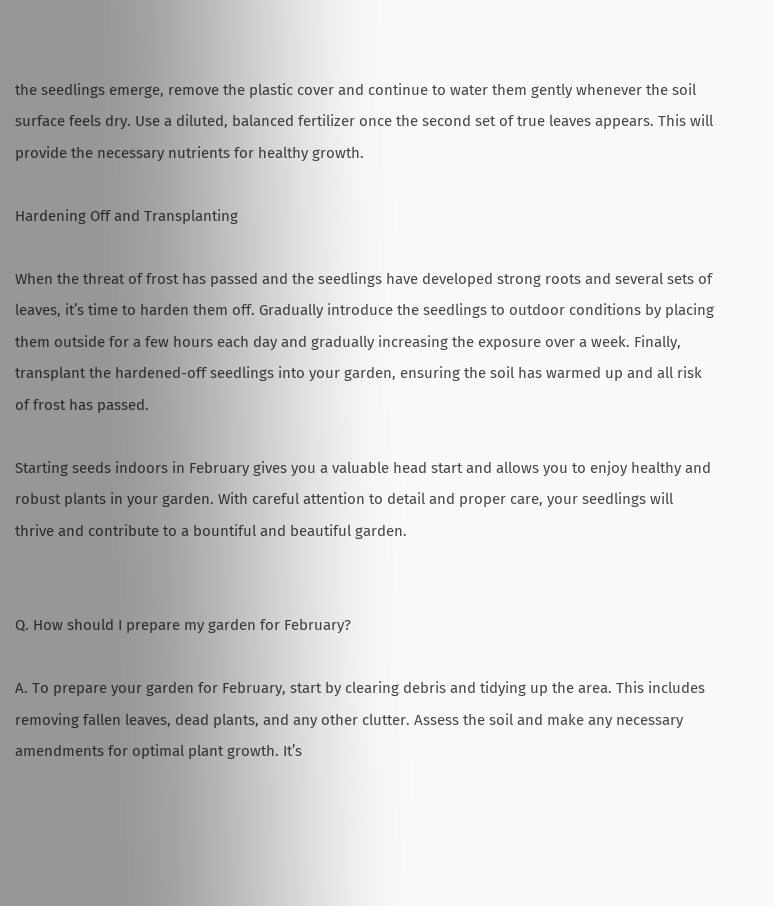the seedlings emerge, remove the plastic cover and continue to water them gently whenever the soil surface feels dry. Use a diluted, balanced fertilizer once the second set of true leaves appears. This will provide the necessary nutrients for healthy growth.

Hardening Off and Transplanting

When the threat of frost has passed and the seedlings have developed strong roots and several sets of leaves, it’s time to harden them off. Gradually introduce the seedlings to outdoor conditions by placing them outside for a few hours each day and gradually increasing the exposure over a week. Finally, transplant the hardened-off seedlings into your garden, ensuring the soil has warmed up and all risk of frost has passed.

Starting seeds indoors in February gives you a valuable head start and allows you to enjoy healthy and robust plants in your garden. With careful attention to detail and proper care, your seedlings will thrive and contribute to a bountiful and beautiful garden.


Q. How should I prepare my garden for February?

A. To prepare your garden for February, start by clearing debris and tidying up the area. This includes removing fallen leaves, dead plants, and any other clutter. Assess the soil and make any necessary amendments for optimal plant growth. It’s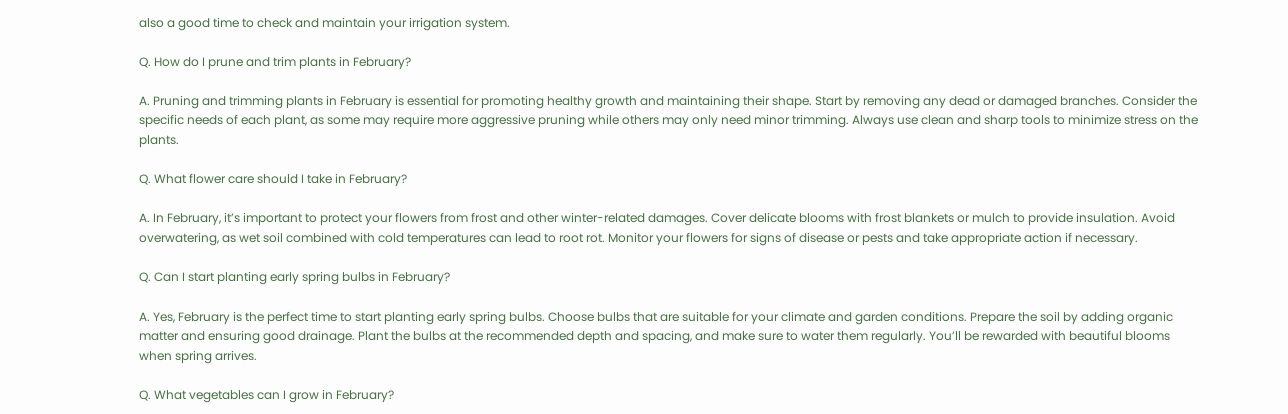also a good time to check and maintain your irrigation system.

Q. How do I prune and trim plants in February?

A. Pruning and trimming plants in February is essential for promoting healthy growth and maintaining their shape. Start by removing any dead or damaged branches. Consider the specific needs of each plant, as some may require more aggressive pruning while others may only need minor trimming. Always use clean and sharp tools to minimize stress on the plants.

Q. What flower care should I take in February?

A. In February, it’s important to protect your flowers from frost and other winter-related damages. Cover delicate blooms with frost blankets or mulch to provide insulation. Avoid overwatering, as wet soil combined with cold temperatures can lead to root rot. Monitor your flowers for signs of disease or pests and take appropriate action if necessary.

Q. Can I start planting early spring bulbs in February?

A. Yes, February is the perfect time to start planting early spring bulbs. Choose bulbs that are suitable for your climate and garden conditions. Prepare the soil by adding organic matter and ensuring good drainage. Plant the bulbs at the recommended depth and spacing, and make sure to water them regularly. You’ll be rewarded with beautiful blooms when spring arrives.

Q. What vegetables can I grow in February?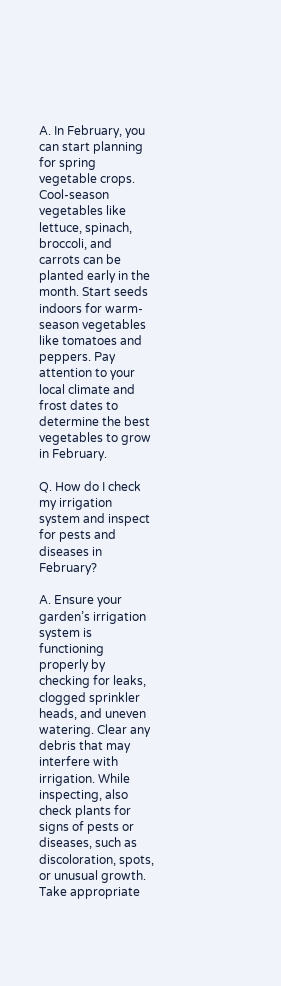A. In February, you can start planning for spring vegetable crops. Cool-season vegetables like lettuce, spinach, broccoli, and carrots can be planted early in the month. Start seeds indoors for warm-season vegetables like tomatoes and peppers. Pay attention to your local climate and frost dates to determine the best vegetables to grow in February.

Q. How do I check my irrigation system and inspect for pests and diseases in February?

A. Ensure your garden’s irrigation system is functioning properly by checking for leaks, clogged sprinkler heads, and uneven watering. Clear any debris that may interfere with irrigation. While inspecting, also check plants for signs of pests or diseases, such as discoloration, spots, or unusual growth. Take appropriate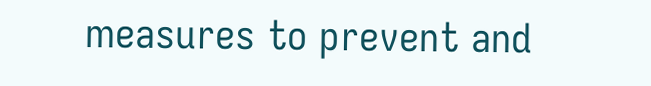measures to prevent and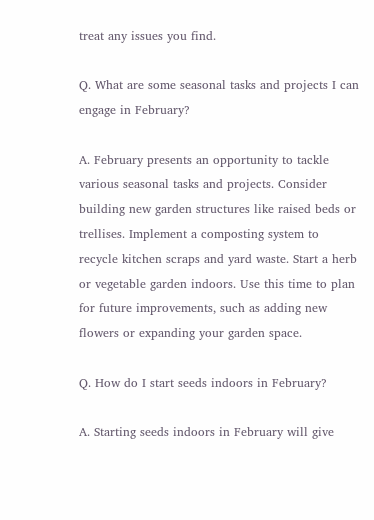treat any issues you find.

Q. What are some seasonal tasks and projects I can engage in February?

A. February presents an opportunity to tackle various seasonal tasks and projects. Consider building new garden structures like raised beds or trellises. Implement a composting system to recycle kitchen scraps and yard waste. Start a herb or vegetable garden indoors. Use this time to plan for future improvements, such as adding new flowers or expanding your garden space.

Q. How do I start seeds indoors in February?

A. Starting seeds indoors in February will give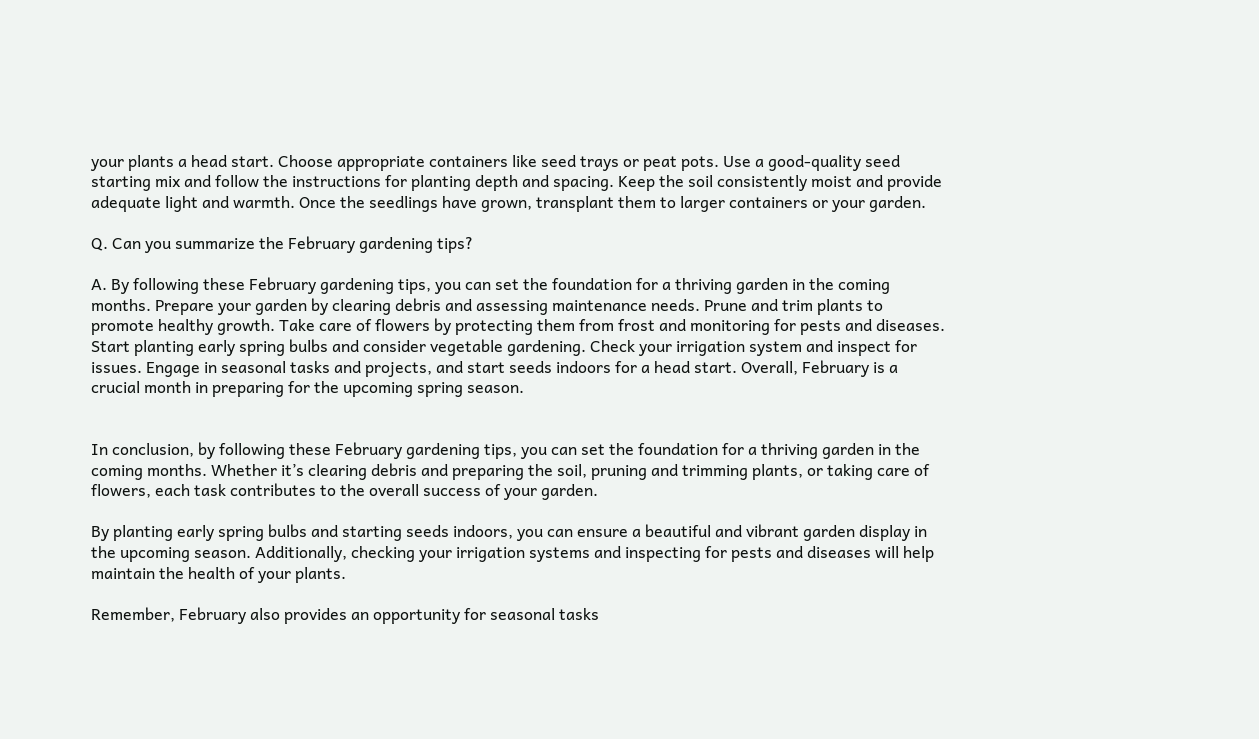your plants a head start. Choose appropriate containers like seed trays or peat pots. Use a good-quality seed starting mix and follow the instructions for planting depth and spacing. Keep the soil consistently moist and provide adequate light and warmth. Once the seedlings have grown, transplant them to larger containers or your garden.

Q. Can you summarize the February gardening tips?

A. By following these February gardening tips, you can set the foundation for a thriving garden in the coming months. Prepare your garden by clearing debris and assessing maintenance needs. Prune and trim plants to promote healthy growth. Take care of flowers by protecting them from frost and monitoring for pests and diseases. Start planting early spring bulbs and consider vegetable gardening. Check your irrigation system and inspect for issues. Engage in seasonal tasks and projects, and start seeds indoors for a head start. Overall, February is a crucial month in preparing for the upcoming spring season.


In conclusion, by following these February gardening tips, you can set the foundation for a thriving garden in the coming months. Whether it’s clearing debris and preparing the soil, pruning and trimming plants, or taking care of flowers, each task contributes to the overall success of your garden.

By planting early spring bulbs and starting seeds indoors, you can ensure a beautiful and vibrant garden display in the upcoming season. Additionally, checking your irrigation systems and inspecting for pests and diseases will help maintain the health of your plants.

Remember, February also provides an opportunity for seasonal tasks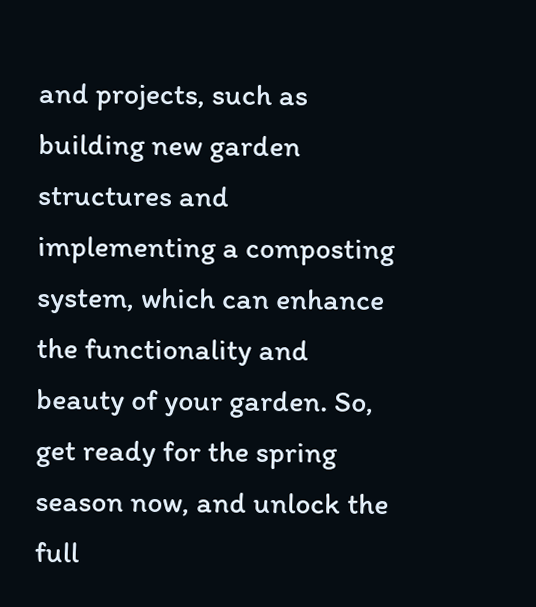and projects, such as building new garden structures and implementing a composting system, which can enhance the functionality and beauty of your garden. So, get ready for the spring season now, and unlock the full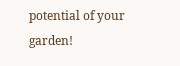potential of your garden!